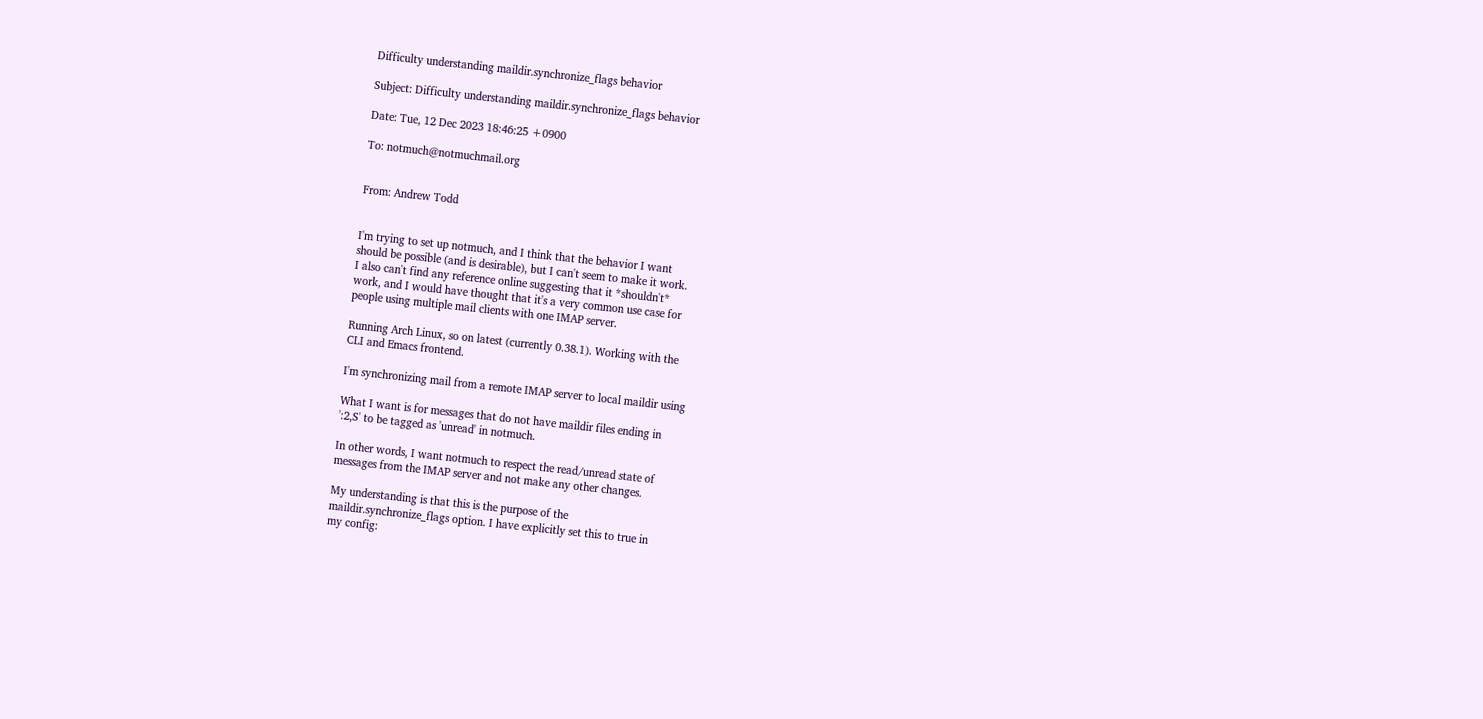Difficulty understanding maildir.synchronize_flags behavior

Subject: Difficulty understanding maildir.synchronize_flags behavior

Date: Tue, 12 Dec 2023 18:46:25 +0900

To: notmuch@notmuchmail.org


From: Andrew Todd


I'm trying to set up notmuch, and I think that the behavior I want
should be possible (and is desirable), but I can't seem to make it work.
I also can't find any reference online suggesting that it *shouldn't*
work, and I would have thought that it's a very common use case for
people using multiple mail clients with one IMAP server.

Running Arch Linux, so on latest (currently 0.38.1). Working with the
CLI and Emacs frontend.

I'm synchronizing mail from a remote IMAP server to local maildir using

What I want is for messages that do not have maildir files ending in
':2,S' to be tagged as 'unread' in notmuch.

In other words, I want notmuch to respect the read/unread state of
messages from the IMAP server and not make any other changes.

My understanding is that this is the purpose of the
maildir.synchronize_flags option. I have explicitly set this to true in
my config: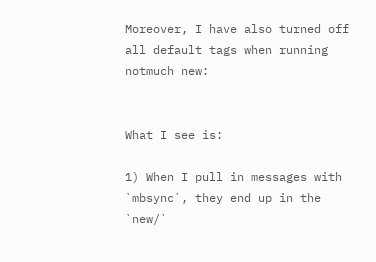Moreover, I have also turned off all default tags when running notmuch new:


What I see is:

1) When I pull in messages with `mbsync`, they end up in the `new/`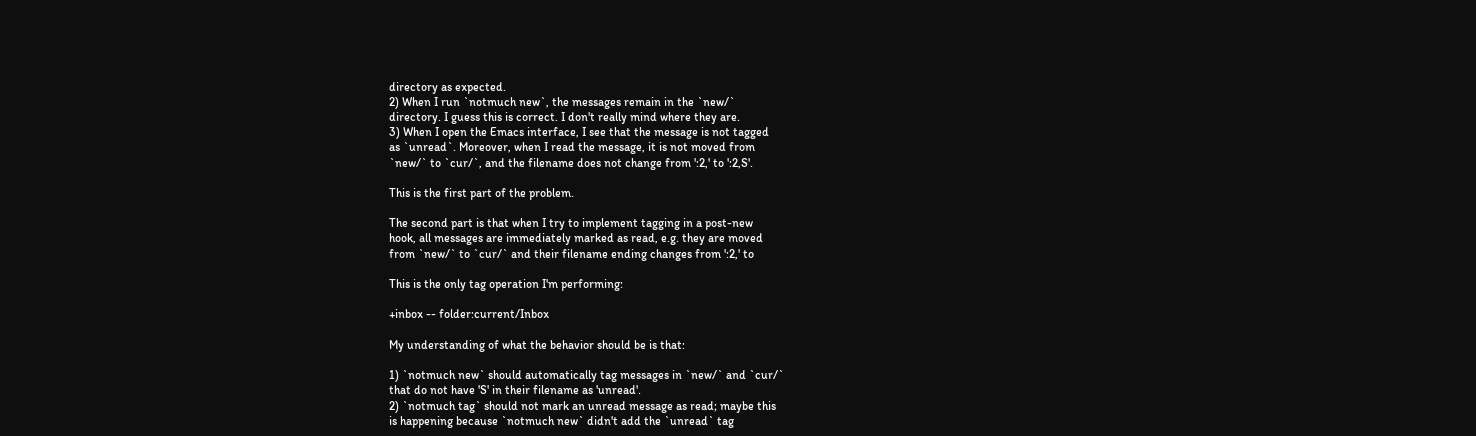directory as expected.
2) When I run `notmuch new`, the messages remain in the `new/`
directory. I guess this is correct. I don't really mind where they are.
3) When I open the Emacs interface, I see that the message is not tagged
as `unread`. Moreover, when I read the message, it is not moved from
`new/` to `cur/`, and the filename does not change from ':2,' to ':2,S'.

This is the first part of the problem.

The second part is that when I try to implement tagging in a post-new
hook, all messages are immediately marked as read, e.g. they are moved
from `new/` to `cur/` and their filename ending changes from ':2,' to

This is the only tag operation I'm performing:

+inbox -- folder:current/Inbox

My understanding of what the behavior should be is that:

1) `notmuch new` should automatically tag messages in `new/` and `cur/`
that do not have 'S' in their filename as 'unread'.
2) `notmuch tag` should not mark an unread message as read; maybe this
is happening because `notmuch new` didn't add the `unread` tag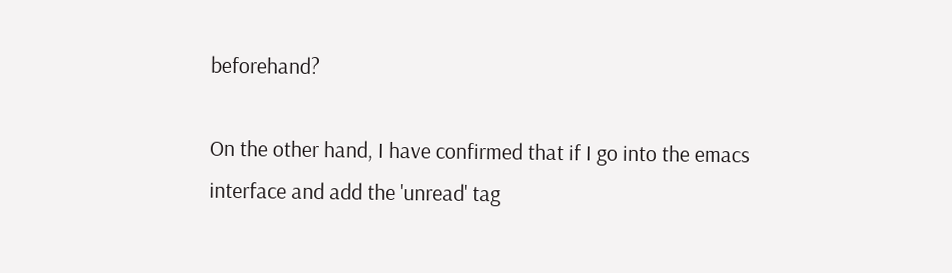beforehand?

On the other hand, I have confirmed that if I go into the emacs
interface and add the 'unread' tag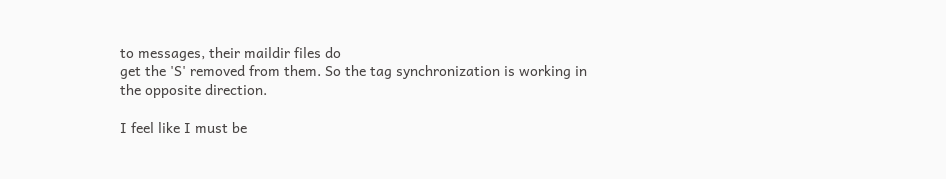to messages, their maildir files do
get the 'S' removed from them. So the tag synchronization is working in
the opposite direction.

I feel like I must be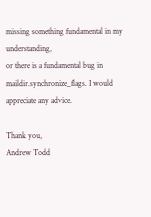missing something fundamental in my understanding,
or there is a fundamental bug in maildir.synchronize_flags. I would
appreciate any advice.

Thank you,
Andrew Todd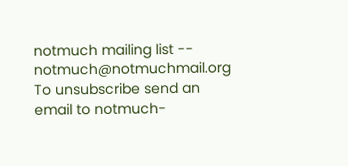notmuch mailing list -- notmuch@notmuchmail.org
To unsubscribe send an email to notmuch-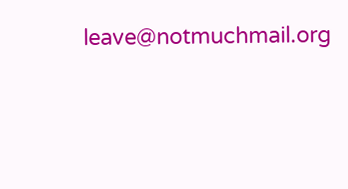leave@notmuchmail.org